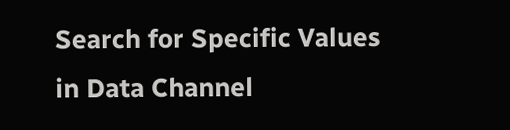Search for Specific Values in Data Channel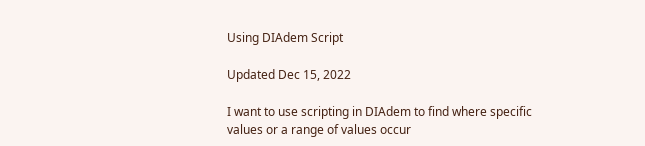Using DIAdem Script

Updated Dec 15, 2022

I want to use scripting in DIAdem to find where specific values or a range of values occur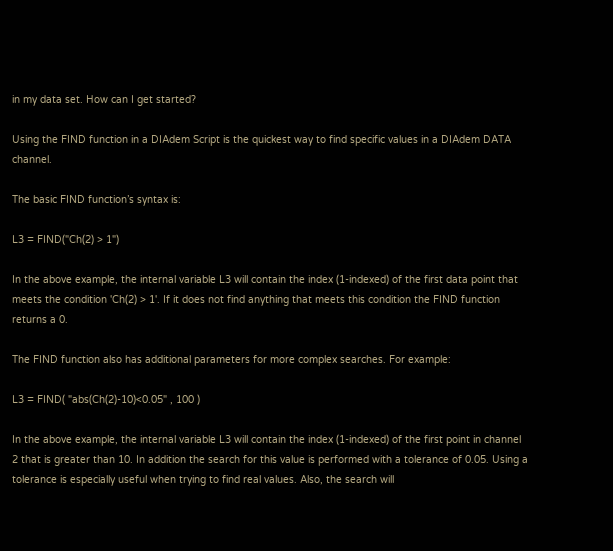in my data set. How can I get started?

Using the FIND function in a DIAdem Script is the quickest way to find specific values in a DIAdem DATA channel.

The basic FIND function’s syntax is:

L3 = FIND("Ch(2) > 1")

In the above example, the internal variable L3 will contain the index (1-indexed) of the first data point that meets the condition 'Ch(2) > 1'. If it does not find anything that meets this condition the FIND function returns a 0.

The FIND function also has additional parameters for more complex searches. For example:

L3 = FIND( "abs(Ch(2)-10)<0.05" , 100 )

In the above example, the internal variable L3 will contain the index (1-indexed) of the first point in channel 2 that is greater than 10. In addition the search for this value is performed with a tolerance of 0.05. Using a tolerance is especially useful when trying to find real values. Also, the search will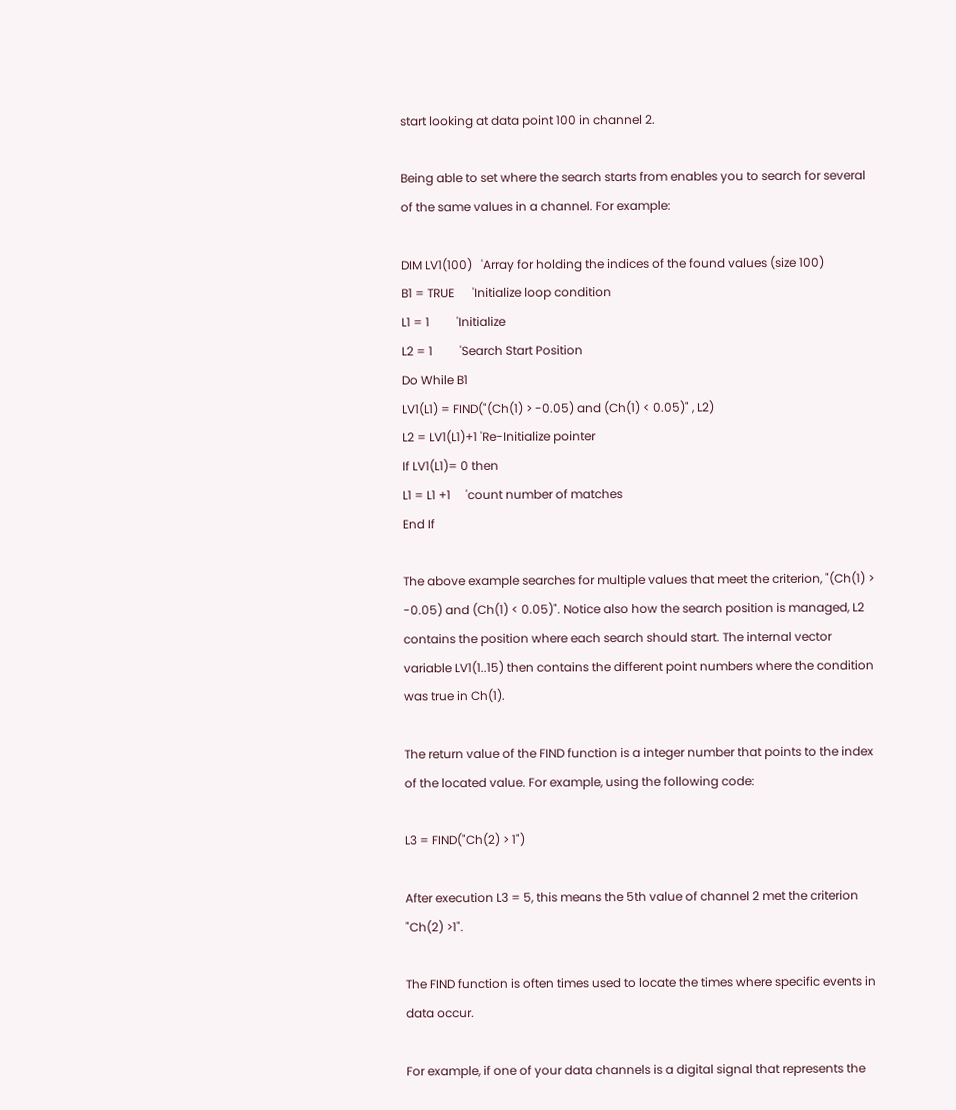start looking at data point 100 in channel 2.

Being able to set where the search starts from enables you to search for several of the same values in a channel. For example:

DIM LV1(100)   'Array for holding the indices of the found values (size 100)
B1 = TRUE      'Initialize loop condition
L1 = 1         'Initialize
L2 = 1         'Search Start Position
Do While B1
LV1(L1) = FIND("(Ch(1) > -0.05) and (Ch(1) < 0.05)" , L2)
L2 = LV1(L1)+1 'Re-Initialize pointer
If LV1(L1)= 0 then
L1 = L1 +1     'count number of matches
End If

The above example searches for multiple values that meet the criterion, "(Ch(1) > -0.05) and (Ch(1) < 0.05)". Notice also how the search position is managed, L2 contains the position where each search should start. The internal vector variable LV1(1..15) then contains the different point numbers where the condition was true in Ch(1).

The return value of the FIND function is a integer number that points to the index of the located value. For example, using the following code:

L3 = FIND("Ch(2) > 1")

After execution L3 = 5, this means the 5th value of channel 2 met the criterion "Ch(2) >1".

The FIND function is often times used to locate the times where specific events in data occur.

For example, if one of your data channels is a digital signal that represents the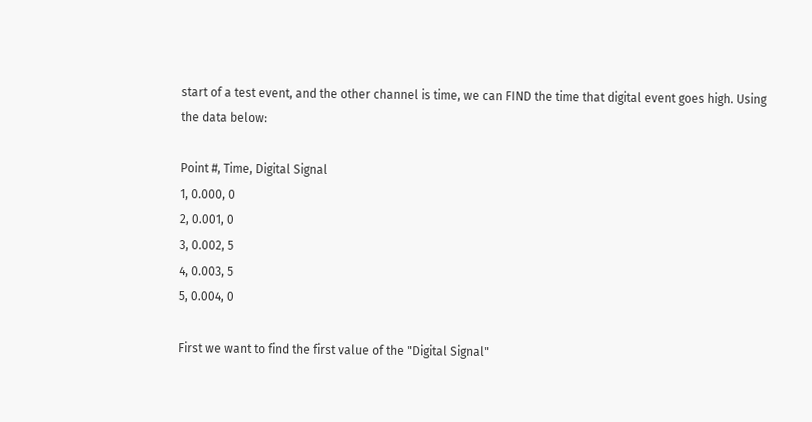start of a test event, and the other channel is time, we can FIND the time that digital event goes high. Using the data below:

Point #, Time, Digital Signal
1, 0.000, 0
2, 0.001, 0
3, 0.002, 5
4, 0.003, 5
5, 0.004, 0

First we want to find the first value of the "Digital Signal"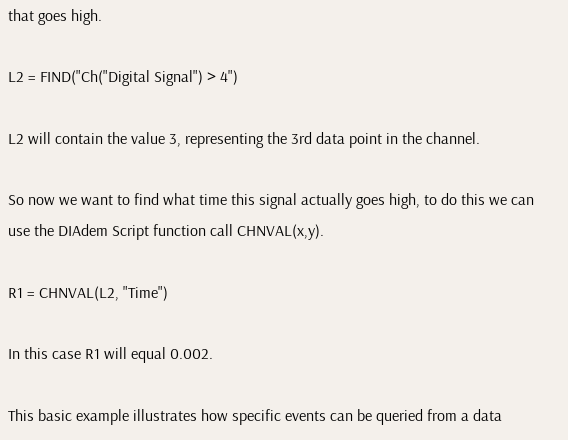that goes high.

L2 = FIND("Ch("Digital Signal") > 4")

L2 will contain the value 3, representing the 3rd data point in the channel.

So now we want to find what time this signal actually goes high, to do this we can use the DIAdem Script function call CHNVAL(x,y).

R1 = CHNVAL(L2, "Time")

In this case R1 will equal 0.002.

This basic example illustrates how specific events can be queried from a data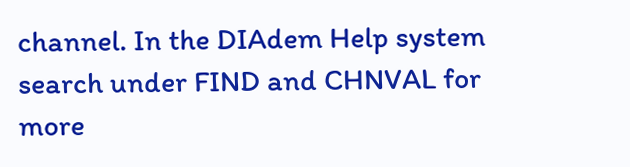channel. In the DIAdem Help system search under FIND and CHNVAL for more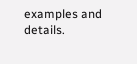examples and details.